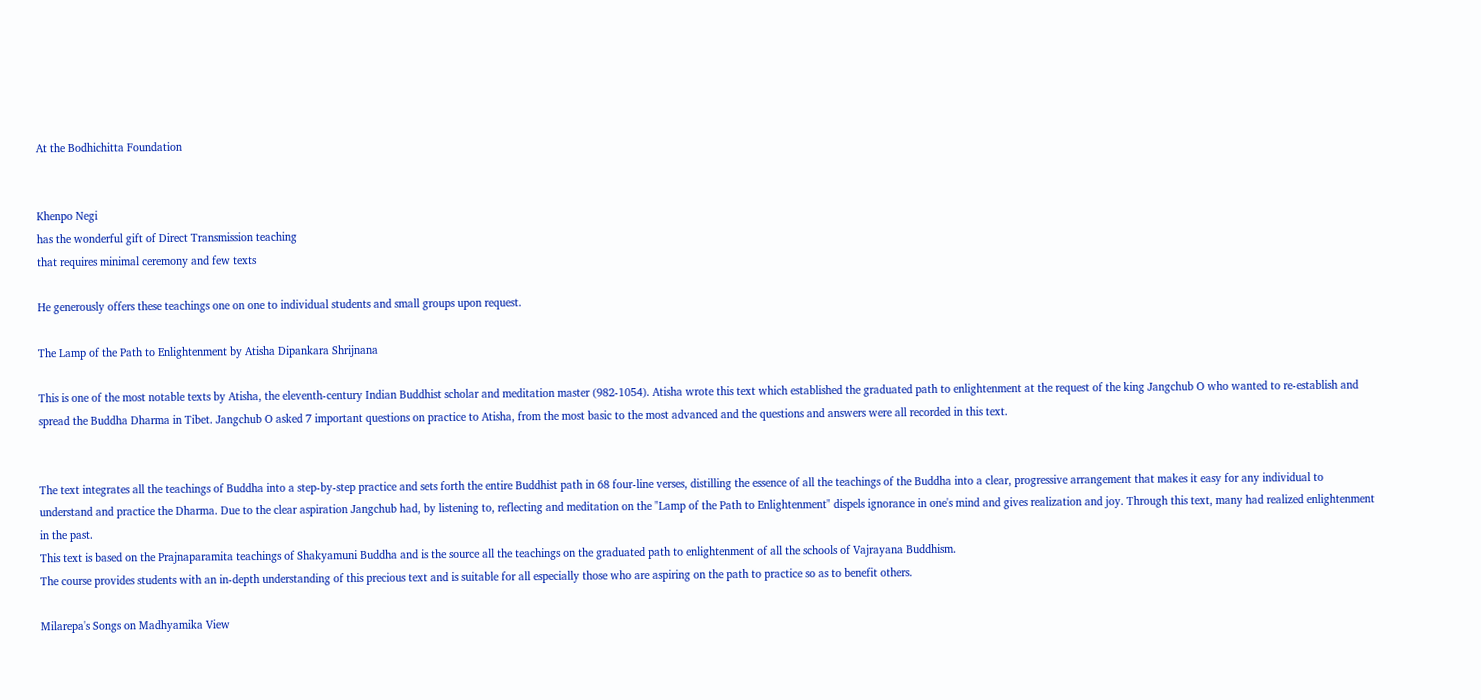At the Bodhichitta Foundation


Khenpo Negi
has the wonderful gift of Direct Transmission teaching
that requires minimal ceremony and few texts

He generously offers these teachings one on one to individual students and small groups upon request.

The Lamp of the Path to Enlightenment by Atisha Dipankara Shrijnana

This is one of the most notable texts by Atisha, the eleventh-century Indian Buddhist scholar and meditation master (982-1054). Atisha wrote this text which established the graduated path to enlightenment at the request of the king Jangchub O who wanted to re-establish and spread the Buddha Dharma in Tibet. Jangchub O asked 7 important questions on practice to Atisha, from the most basic to the most advanced and the questions and answers were all recorded in this text.


The text integrates all the teachings of Buddha into a step-by-step practice and sets forth the entire Buddhist path in 68 four-line verses, distilling the essence of all the teachings of the Buddha into a clear, progressive arrangement that makes it easy for any individual to understand and practice the Dharma. Due to the clear aspiration Jangchub had, by listening to, reflecting and meditation on the "Lamp of the Path to Enlightenment" dispels ignorance in one's mind and gives realization and joy. Through this text, many had realized enlightenment in the past.
This text is based on the Prajnaparamita teachings of Shakyamuni Buddha and is the source all the teachings on the graduated path to enlightenment of all the schools of Vajrayana Buddhism.
The course provides students with an in-depth understanding of this precious text and is suitable for all especially those who are aspiring on the path to practice so as to benefit others.

Milarepa's Songs on Madhyamika View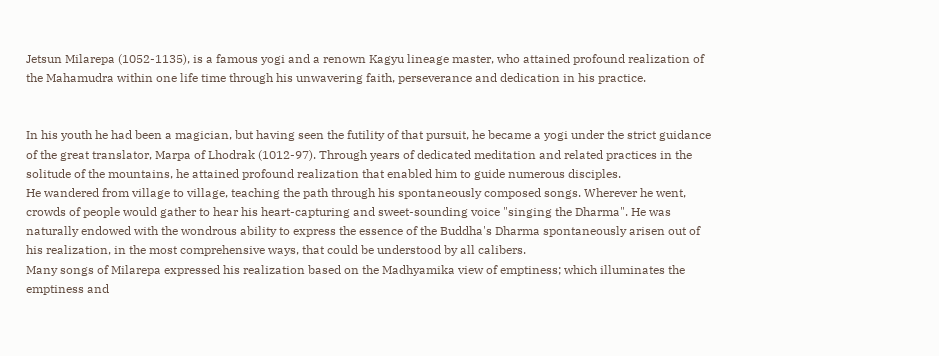Jetsun Milarepa (1052-1135), is a famous yogi and a renown Kagyu lineage master, who attained profound realization of the Mahamudra within one life time through his unwavering faith, perseverance and dedication in his practice.


In his youth he had been a magician, but having seen the futility of that pursuit, he became a yogi under the strict guidance of the great translator, Marpa of Lhodrak (1012-97). Through years of dedicated meditation and related practices in the solitude of the mountains, he attained profound realization that enabled him to guide numerous disciples.
He wandered from village to village, teaching the path through his spontaneously composed songs. Wherever he went, crowds of people would gather to hear his heart-capturing and sweet-sounding voice "singing the Dharma". He was naturally endowed with the wondrous ability to express the essence of the Buddha's Dharma spontaneously arisen out of his realization, in the most comprehensive ways, that could be understood by all calibers.
Many songs of Milarepa expressed his realization based on the Madhyamika view of emptiness; which illuminates the emptiness and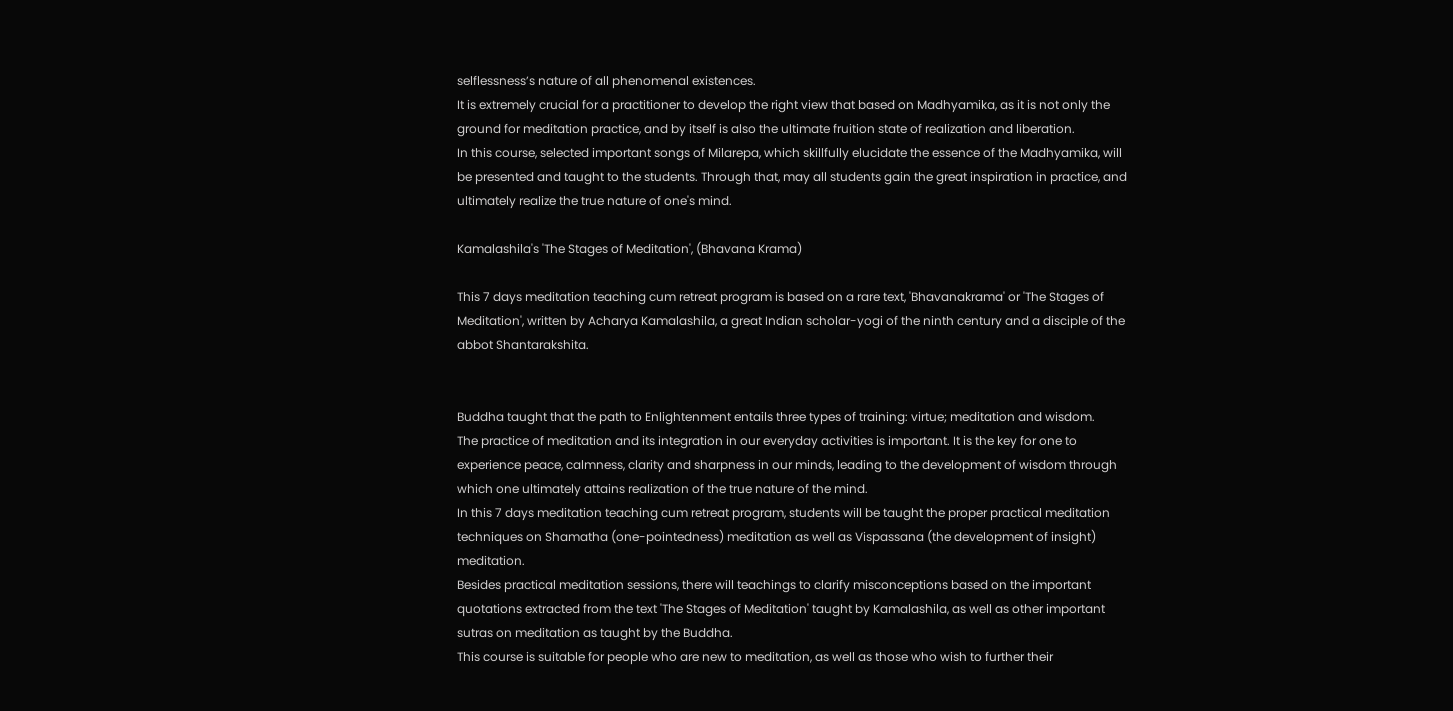selflessness’s nature of all phenomenal existences.
It is extremely crucial for a practitioner to develop the right view that based on Madhyamika, as it is not only the ground for meditation practice, and by itself is also the ultimate fruition state of realization and liberation.
In this course, selected important songs of Milarepa, which skillfully elucidate the essence of the Madhyamika, will be presented and taught to the students. Through that, may all students gain the great inspiration in practice, and ultimately realize the true nature of one's mind.

Kamalashila's 'The Stages of Meditation', (Bhavana Krama)

This 7 days meditation teaching cum retreat program is based on a rare text, 'Bhavanakrama' or 'The Stages of Meditation', written by Acharya Kamalashila, a great Indian scholar-yogi of the ninth century and a disciple of the abbot Shantarakshita.


Buddha taught that the path to Enlightenment entails three types of training: virtue; meditation and wisdom.
The practice of meditation and its integration in our everyday activities is important. It is the key for one to experience peace, calmness, clarity and sharpness in our minds, leading to the development of wisdom through which one ultimately attains realization of the true nature of the mind.
In this 7 days meditation teaching cum retreat program, students will be taught the proper practical meditation techniques on Shamatha (one-pointedness) meditation as well as Vispassana (the development of insight) meditation.
Besides practical meditation sessions, there will teachings to clarify misconceptions based on the important quotations extracted from the text 'The Stages of Meditation' taught by Kamalashila, as well as other important sutras on meditation as taught by the Buddha.
This course is suitable for people who are new to meditation, as well as those who wish to further their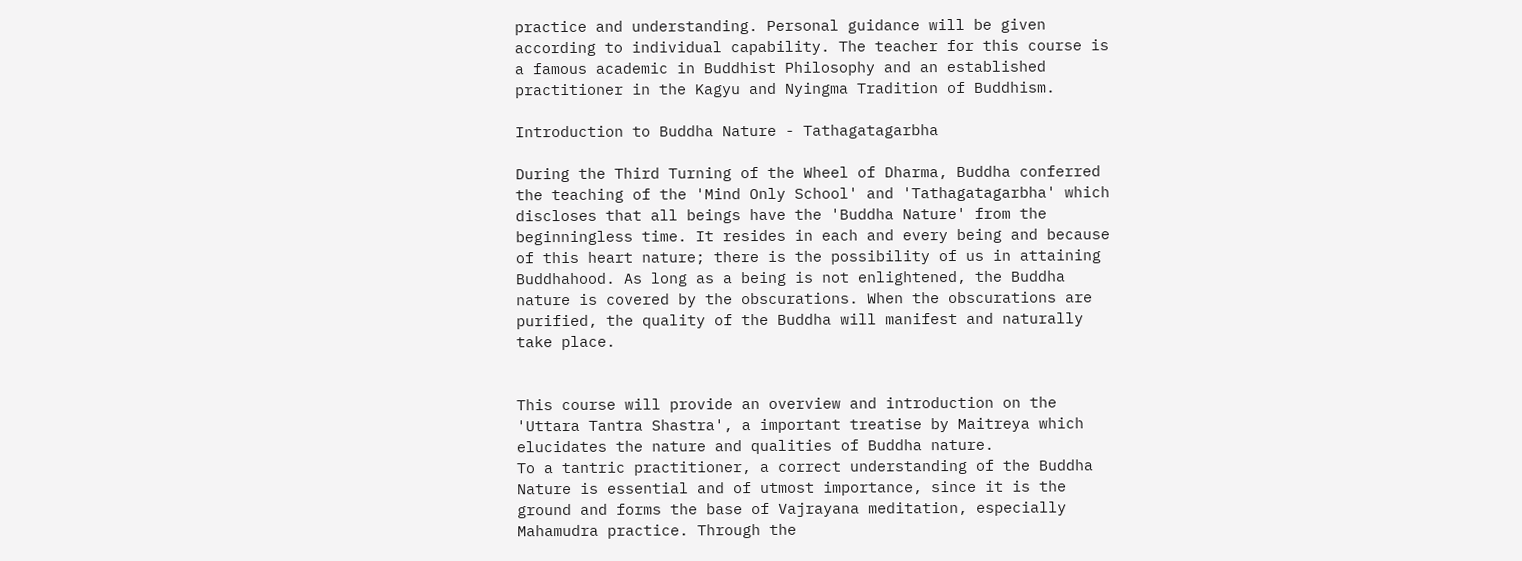practice and understanding. Personal guidance will be given according to individual capability. The teacher for this course is a famous academic in Buddhist Philosophy and an established practitioner in the Kagyu and Nyingma Tradition of Buddhism.

Introduction to Buddha Nature - Tathagatagarbha

During the Third Turning of the Wheel of Dharma, Buddha conferred the teaching of the 'Mind Only School' and 'Tathagatagarbha' which discloses that all beings have the 'Buddha Nature' from the beginningless time. It resides in each and every being and because of this heart nature; there is the possibility of us in attaining Buddhahood. As long as a being is not enlightened, the Buddha nature is covered by the obscurations. When the obscurations are purified, the quality of the Buddha will manifest and naturally take place.


This course will provide an overview and introduction on the 'Uttara Tantra Shastra', a important treatise by Maitreya which elucidates the nature and qualities of Buddha nature.
To a tantric practitioner, a correct understanding of the Buddha Nature is essential and of utmost importance, since it is the ground and forms the base of Vajrayana meditation, especially Mahamudra practice. Through the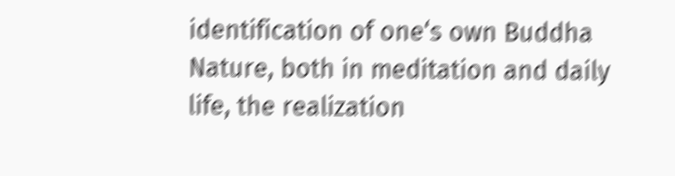identification of one‘s own Buddha Nature, both in meditation and daily life, the realization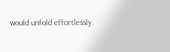would unfold effortlessly.